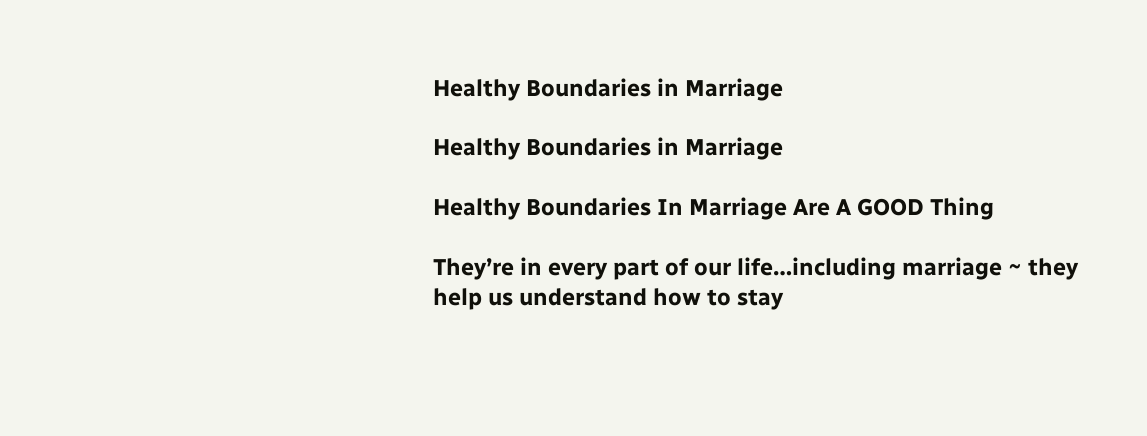Healthy Boundaries in Marriage

Healthy Boundaries in Marriage

Healthy Boundaries In Marriage Are A GOOD Thing

They’re in every part of our life…including marriage ~ they help us understand how to stay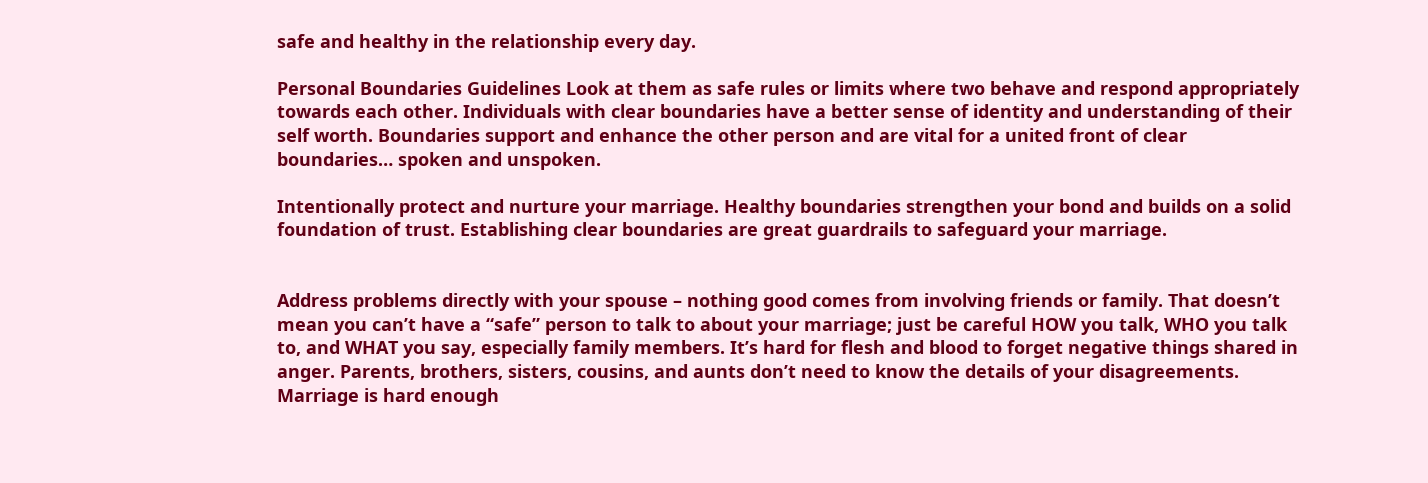safe and healthy in the relationship every day.

Personal Boundaries Guidelines Look at them as safe rules or limits where two behave and respond appropriately towards each other. Individuals with clear boundaries have a better sense of identity and understanding of their self worth. Boundaries support and enhance the other person and are vital for a united front of clear boundaries… spoken and unspoken.

Intentionally protect and nurture your marriage. Healthy boundaries strengthen your bond and builds on a solid foundation of trust. Establishing clear boundaries are great guardrails to safeguard your marriage.


Address problems directly with your spouse – nothing good comes from involving friends or family. That doesn’t mean you can’t have a “safe” person to talk to about your marriage; just be careful HOW you talk, WHO you talk to, and WHAT you say, especially family members. It’s hard for flesh and blood to forget negative things shared in anger. Parents, brothers, sisters, cousins, and aunts don’t need to know the details of your disagreements. Marriage is hard enough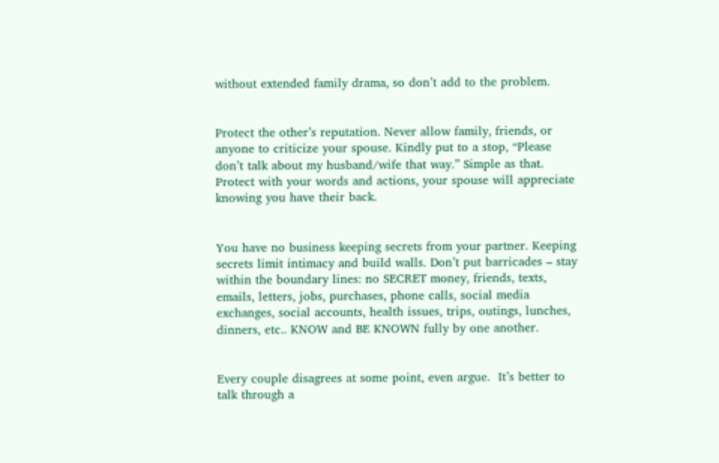without extended family drama, so don’t add to the problem.


Protect the other’s reputation. Never allow family, friends, or anyone to criticize your spouse. Kindly put to a stop, “Please don’t talk about my husband/wife that way.” Simple as that. Protect with your words and actions, your spouse will appreciate knowing you have their back.


You have no business keeping secrets from your partner. Keeping secrets limit intimacy and build walls. Don’t put barricades – stay within the boundary lines: no SECRET money, friends, texts, emails, letters, jobs, purchases, phone calls, social media exchanges, social accounts, health issues, trips, outings, lunches, dinners, etc.. KNOW and BE KNOWN fully by one another.


Every couple disagrees at some point, even argue.  It’s better to talk through a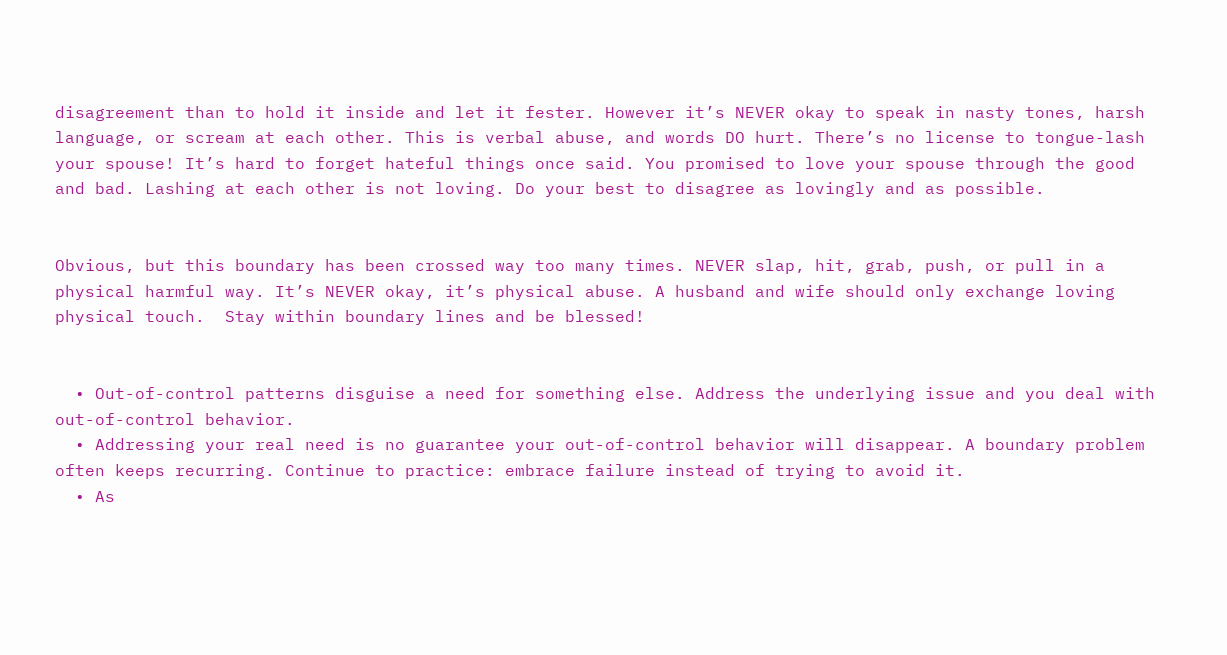disagreement than to hold it inside and let it fester. However it’s NEVER okay to speak in nasty tones, harsh language, or scream at each other. This is verbal abuse, and words DO hurt. There’s no license to tongue-lash your spouse! It’s hard to forget hateful things once said. You promised to love your spouse through the good and bad. Lashing at each other is not loving. Do your best to disagree as lovingly and as possible.


Obvious, but this boundary has been crossed way too many times. NEVER slap, hit, grab, push, or pull in a physical harmful way. It’s NEVER okay, it’s physical abuse. A husband and wife should only exchange loving physical touch.  Stay within boundary lines and be blessed!


  • Out-of-control patterns disguise a need for something else. Address the underlying issue and you deal with out-of-control behavior.
  • Addressing your real need is no guarantee your out-of-control behavior will disappear. A boundary problem often keeps recurring. Continue to practice: embrace failure instead of trying to avoid it.
  • As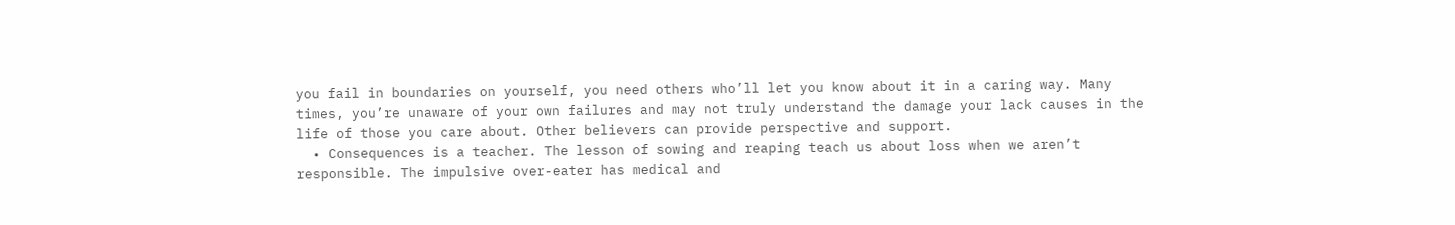you fail in boundaries on yourself, you need others who’ll let you know about it in a caring way. Many times, you’re unaware of your own failures and may not truly understand the damage your lack causes in the life of those you care about. Other believers can provide perspective and support.
  • Consequences is a teacher. The lesson of sowing and reaping teach us about loss when we aren’t responsible. The impulsive over-eater has medical and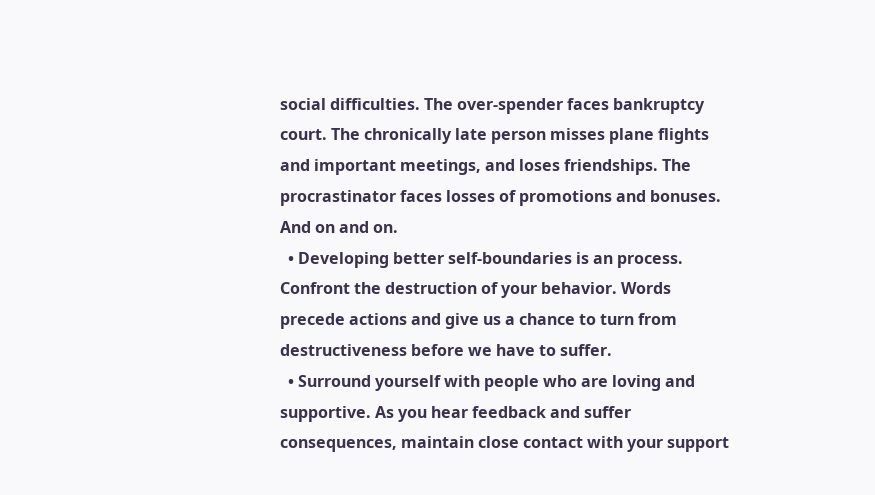social difficulties. The over-spender faces bankruptcy court. The chronically late person misses plane flights and important meetings, and loses friendships. The procrastinator faces losses of promotions and bonuses. And on and on.
  • Developing better self-boundaries is an process. Confront the destruction of your behavior. Words precede actions and give us a chance to turn from destructiveness before we have to suffer.
  • Surround yourself with people who are loving and supportive. As you hear feedback and suffer consequences, maintain close contact with your support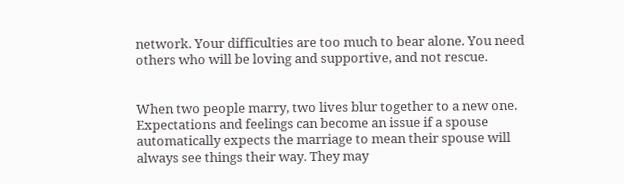network. Your difficulties are too much to bear alone. You need others who will be loving and supportive, and not rescue.


When two people marry, two lives blur together to a new one. Expectations and feelings can become an issue if a spouse automatically expects the marriage to mean their spouse will always see things their way. They may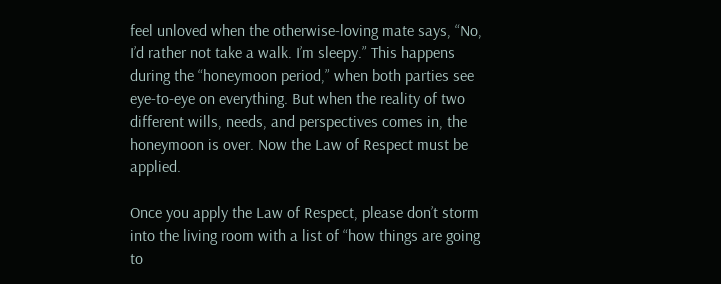feel unloved when the otherwise-loving mate says, “No, I’d rather not take a walk. I’m sleepy.” This happens during the “honeymoon period,” when both parties see eye-to-eye on everything. But when the reality of two different wills, needs, and perspectives comes in, the honeymoon is over. Now the Law of Respect must be applied.

Once you apply the Law of Respect, please don’t storm into the living room with a list of “how things are going to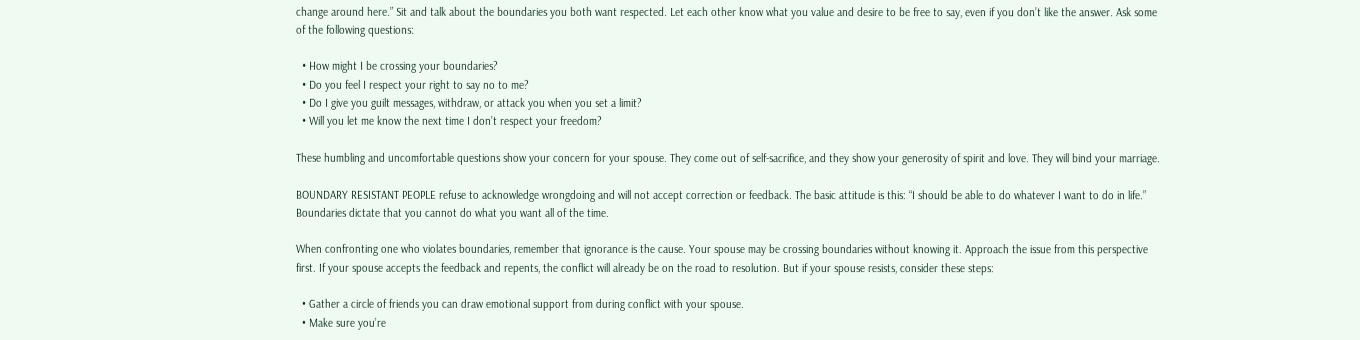change around here.” Sit and talk about the boundaries you both want respected. Let each other know what you value and desire to be free to say, even if you don’t like the answer. Ask some of the following questions:

  • How might I be crossing your boundaries?
  • Do you feel I respect your right to say no to me?
  • Do I give you guilt messages, withdraw, or attack you when you set a limit?
  • Will you let me know the next time I don’t respect your freedom?

These humbling and uncomfortable questions show your concern for your spouse. They come out of self-sacrifice, and they show your generosity of spirit and love. They will bind your marriage.

BOUNDARY RESISTANT PEOPLE refuse to acknowledge wrongdoing and will not accept correction or feedback. The basic attitude is this: “I should be able to do whatever I want to do in life.” Boundaries dictate that you cannot do what you want all of the time.

When confronting one who violates boundaries, remember that ignorance is the cause. Your spouse may be crossing boundaries without knowing it. Approach the issue from this perspective first. If your spouse accepts the feedback and repents, the conflict will already be on the road to resolution. But if your spouse resists, consider these steps:

  • Gather a circle of friends you can draw emotional support from during conflict with your spouse.
  • Make sure you’re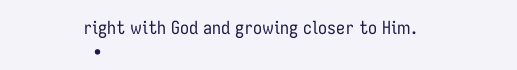right with God and growing closer to Him.
  •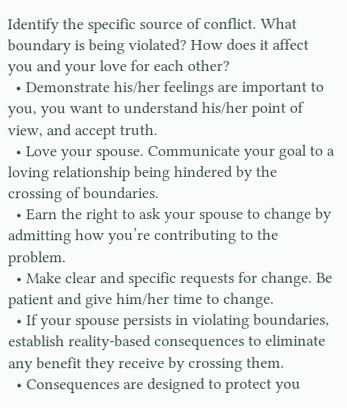Identify the specific source of conflict. What boundary is being violated? How does it affect you and your love for each other?
  • Demonstrate his/her feelings are important to you, you want to understand his/her point of view, and accept truth.
  • Love your spouse. Communicate your goal to a loving relationship being hindered by the crossing of boundaries.
  • Earn the right to ask your spouse to change by admitting how you’re contributing to the problem.
  • Make clear and specific requests for change. Be patient and give him/her time to change.
  • If your spouse persists in violating boundaries, establish reality-based consequences to eliminate any benefit they receive by crossing them.
  • Consequences are designed to protect you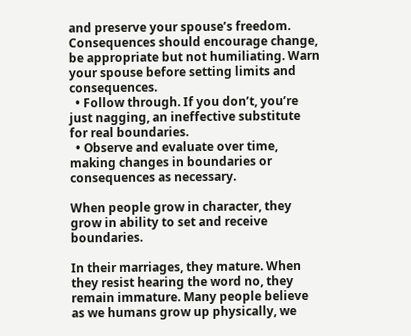and preserve your spouse’s freedom. Consequences should encourage change, be appropriate but not humiliating. Warn your spouse before setting limits and consequences.
  • Follow through. If you don’t, you’re just nagging, an ineffective substitute for real boundaries.
  • Observe and evaluate over time, making changes in boundaries or consequences as necessary.

When people grow in character, they grow in ability to set and receive boundaries.

In their marriages, they mature. When they resist hearing the word no, they remain immature. Many people believe as we humans grow up physically, we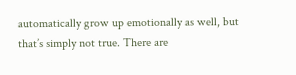automatically grow up emotionally as well, but that’s simply not true. There are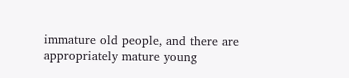immature old people, and there are appropriately mature young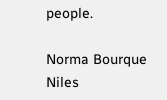people.

Norma Bourque Niles